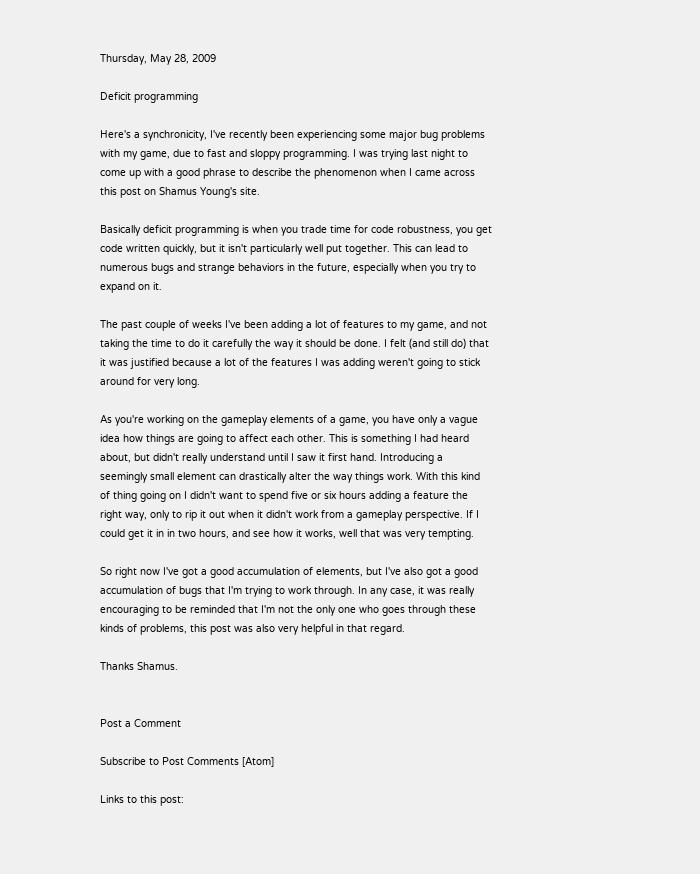Thursday, May 28, 2009

Deficit programming

Here's a synchronicity, I've recently been experiencing some major bug problems with my game, due to fast and sloppy programming. I was trying last night to come up with a good phrase to describe the phenomenon when I came across this post on Shamus Young's site.

Basically deficit programming is when you trade time for code robustness, you get code written quickly, but it isn't particularly well put together. This can lead to numerous bugs and strange behaviors in the future, especially when you try to expand on it.

The past couple of weeks I've been adding a lot of features to my game, and not taking the time to do it carefully the way it should be done. I felt (and still do) that it was justified because a lot of the features I was adding weren't going to stick around for very long.

As you're working on the gameplay elements of a game, you have only a vague idea how things are going to affect each other. This is something I had heard about, but didn't really understand until I saw it first hand. Introducing a seemingly small element can drastically alter the way things work. With this kind of thing going on I didn't want to spend five or six hours adding a feature the right way, only to rip it out when it didn't work from a gameplay perspective. If I could get it in in two hours, and see how it works, well that was very tempting.

So right now I've got a good accumulation of elements, but I've also got a good accumulation of bugs that I'm trying to work through. In any case, it was really encouraging to be reminded that I'm not the only one who goes through these kinds of problems, this post was also very helpful in that regard.

Thanks Shamus.


Post a Comment

Subscribe to Post Comments [Atom]

Links to this post: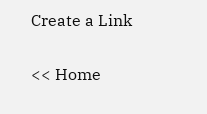Create a Link

<< Home